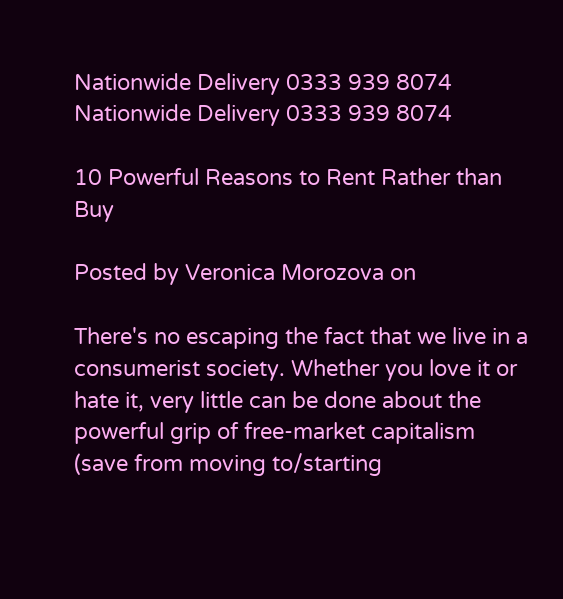Nationwide Delivery 0333 939 8074
Nationwide Delivery 0333 939 8074

10 Powerful Reasons to Rent Rather than Buy

Posted by Veronica Morozova on

There's no escaping the fact that we live in a consumerist society. Whether you love it or hate it, very little can be done about the powerful grip of free-market capitalism (save from moving to/starting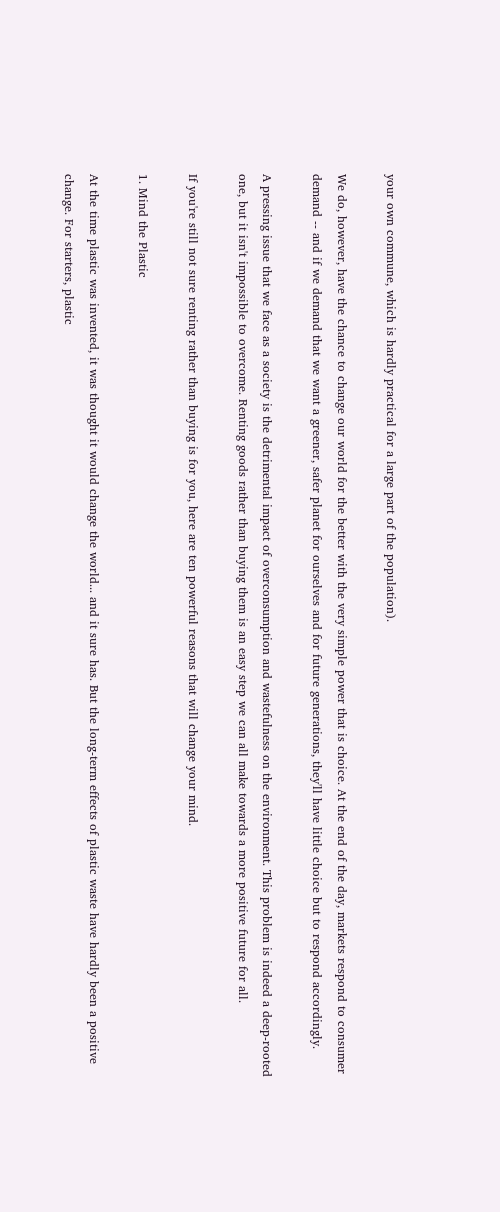your own commune, which is hardly practical for a large part of the population).

We do, however, have the chance to change our world for the better with the very simple power that is choice. At the end of the day, markets respond to consumer demand -- and if we demand that we want a greener, safer planet for ourselves and for future generations, they'll have little choice but to respond accordingly.

A pressing issue that we face as a society is the detrimental impact of overconsumption and wastefulness on the environment. This problem is indeed a deep-rooted one, but it isn't impossible to overcome. Renting goods rather than buying them is an easy step we can all make towards a more positive future for all.

If you're still not sure renting rather than buying is for you, here are ten powerful reasons that will change your mind.

1. Mind the Plastic

At the time plastic was invented, it was thought it would change the world... and it sure has. But the long-term effects of plastic waste have hardly been a positive change. For starters, plastic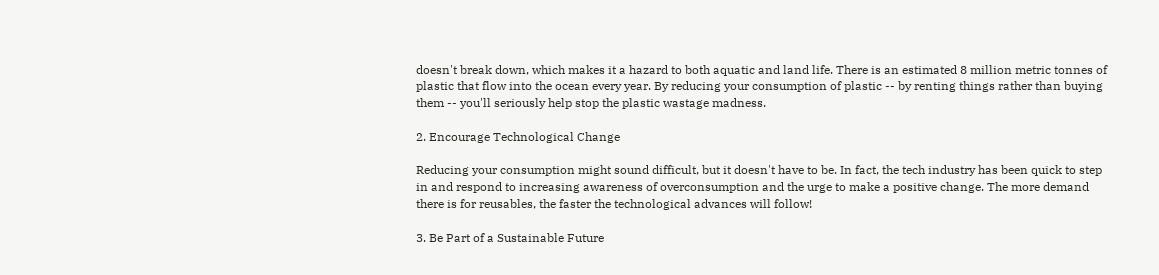doesn't break down, which makes it a hazard to both aquatic and land life. There is an estimated 8 million metric tonnes of plastic that flow into the ocean every year. By reducing your consumption of plastic -- by renting things rather than buying them -- you'll seriously help stop the plastic wastage madness.

2. Encourage Technological Change

Reducing your consumption might sound difficult, but it doesn't have to be. In fact, the tech industry has been quick to step in and respond to increasing awareness of overconsumption and the urge to make a positive change. The more demand there is for reusables, the faster the technological advances will follow!

3. Be Part of a Sustainable Future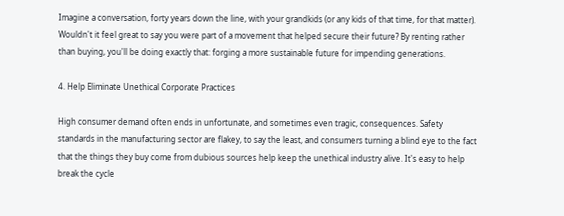Imagine a conversation, forty years down the line, with your grandkids (or any kids of that time, for that matter). Wouldn't it feel great to say you were part of a movement that helped secure their future? By renting rather than buying, you'll be doing exactly that: forging a more sustainable future for impending generations.

4. Help Eliminate Unethical Corporate Practices

High consumer demand often ends in unfortunate, and sometimes even tragic, consequences. Safety standards in the manufacturing sector are flakey, to say the least, and consumers turning a blind eye to the fact that the things they buy come from dubious sources help keep the unethical industry alive. It's easy to help break the cycle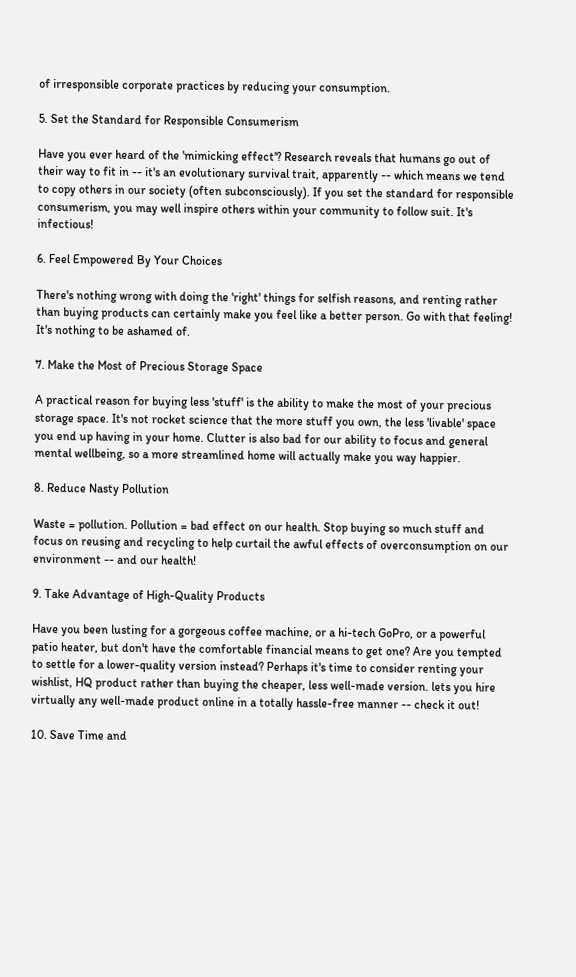of irresponsible corporate practices by reducing your consumption.

5. Set the Standard for Responsible Consumerism

Have you ever heard of the 'mimicking effect'? Research reveals that humans go out of their way to fit in -- it's an evolutionary survival trait, apparently -- which means we tend to copy others in our society (often subconsciously). If you set the standard for responsible consumerism, you may well inspire others within your community to follow suit. It's infectious!

6. Feel Empowered By Your Choices

There's nothing wrong with doing the 'right' things for selfish reasons, and renting rather than buying products can certainly make you feel like a better person. Go with that feeling! It's nothing to be ashamed of.

7. Make the Most of Precious Storage Space

A practical reason for buying less 'stuff' is the ability to make the most of your precious storage space. It's not rocket science that the more stuff you own, the less 'livable' space you end up having in your home. Clutter is also bad for our ability to focus and general mental wellbeing, so a more streamlined home will actually make you way happier.

8. Reduce Nasty Pollution

Waste = pollution. Pollution = bad effect on our health. Stop buying so much stuff and focus on reusing and recycling to help curtail the awful effects of overconsumption on our environment -- and our health!

9. Take Advantage of High-Quality Products

Have you been lusting for a gorgeous coffee machine, or a hi-tech GoPro, or a powerful patio heater, but don't have the comfortable financial means to get one? Are you tempted to settle for a lower-quality version instead? Perhaps it's time to consider renting your wishlist, HQ product rather than buying the cheaper, less well-made version. lets you hire virtually any well-made product online in a totally hassle-free manner -- check it out!

10. Save Time and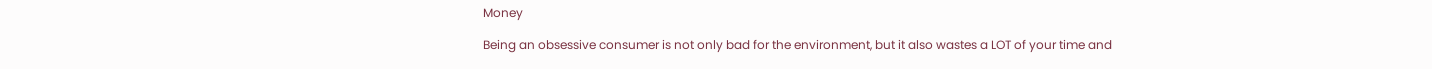Money

Being an obsessive consumer is not only bad for the environment, but it also wastes a LOT of your time and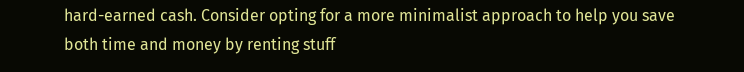hard-earned cash. Consider opting for a more minimalist approach to help you save both time and money by renting stuff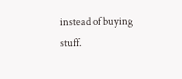instead of buying stuff.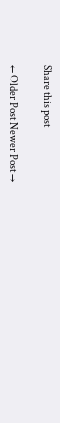Share this post

← Older Post Newer Post →